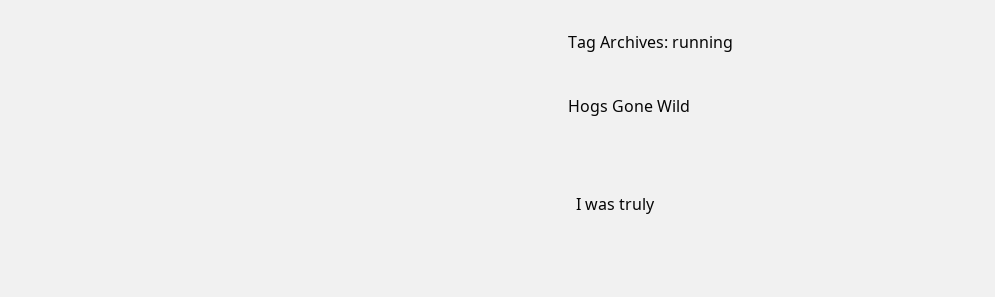Tag Archives: running

Hogs Gone Wild


  I was truly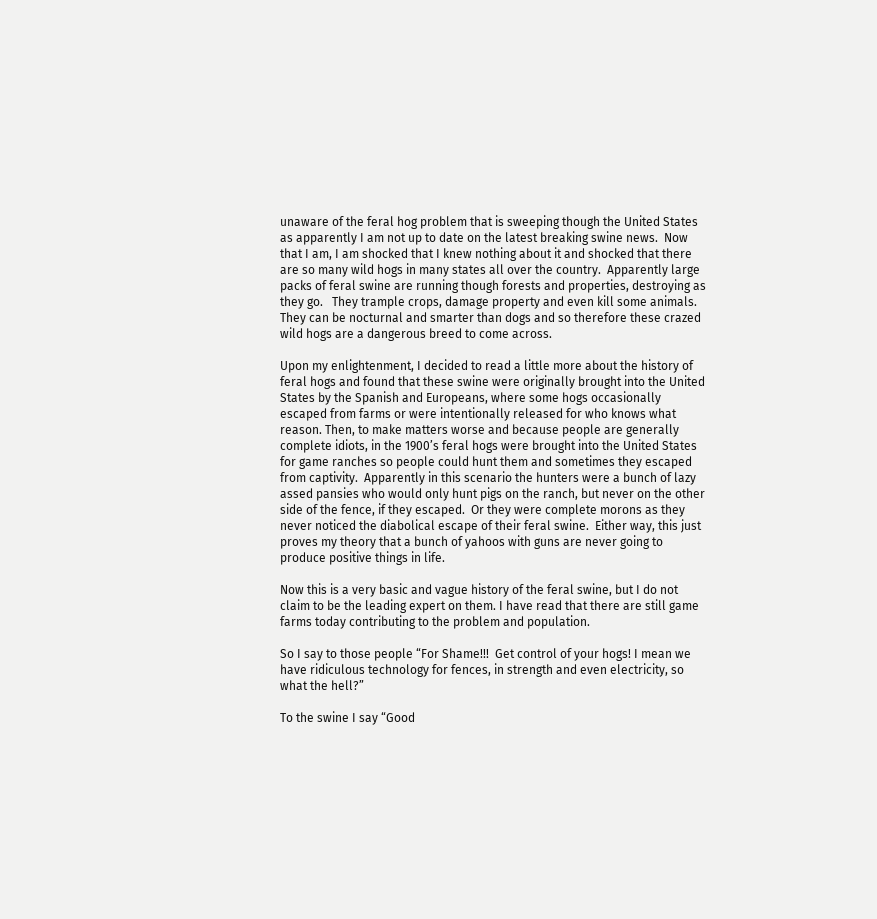unaware of the feral hog problem that is sweeping though the United States as apparently I am not up to date on the latest breaking swine news.  Now that I am, I am shocked that I knew nothing about it and shocked that there are so many wild hogs in many states all over the country.  Apparently large packs of feral swine are running though forests and properties, destroying as they go.   They trample crops, damage property and even kill some animals.  They can be nocturnal and smarter than dogs and so therefore these crazed wild hogs are a dangerous breed to come across.

Upon my enlightenment, I decided to read a little more about the history of feral hogs and found that these swine were originally brought into the United States by the Spanish and Europeans, where some hogs occasionally escaped from farms or were intentionally released for who knows what reason. Then, to make matters worse and because people are generally complete idiots, in the 1900’s feral hogs were brought into the United States for game ranches so people could hunt them and sometimes they escaped from captivity.  Apparently in this scenario the hunters were a bunch of lazy assed pansies who would only hunt pigs on the ranch, but never on the other side of the fence, if they escaped.  Or they were complete morons as they never noticed the diabolical escape of their feral swine.  Either way, this just proves my theory that a bunch of yahoos with guns are never going to produce positive things in life.

Now this is a very basic and vague history of the feral swine, but I do not claim to be the leading expert on them. I have read that there are still game farms today contributing to the problem and population.

So I say to those people “For Shame!!!  Get control of your hogs! I mean we have ridiculous technology for fences, in strength and even electricity, so what the hell?”

To the swine I say “Good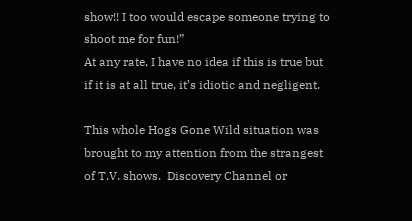show!! I too would escape someone trying to shoot me for fun!”
At any rate, I have no idea if this is true but if it is at all true, it’s idiotic and negligent.

This whole Hogs Gone Wild situation was brought to my attention from the strangest of T.V. shows.  Discovery Channel or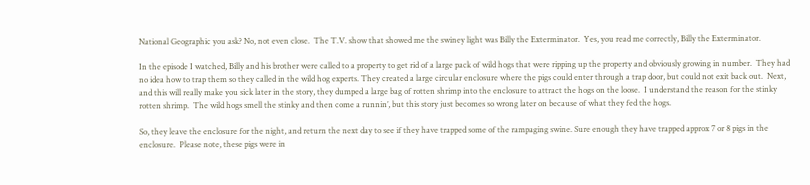National Geographic you ask? No, not even close.  The T.V. show that showed me the swiney light was Billy the Exterminator.  Yes, you read me correctly, Billy the Exterminator.

In the episode I watched, Billy and his brother were called to a property to get rid of a large pack of wild hogs that were ripping up the property and obviously growing in number.  They had no idea how to trap them so they called in the wild hog experts. They created a large circular enclosure where the pigs could enter through a trap door, but could not exit back out.  Next, and this will really make you sick later in the story, they dumped a large bag of rotten shrimp into the enclosure to attract the hogs on the loose.  I understand the reason for the stinky rotten shrimp.  The wild hogs smell the stinky and then come a runnin’, but this story just becomes so wrong later on because of what they fed the hogs.

So, they leave the enclosure for the night, and return the next day to see if they have trapped some of the rampaging swine. Sure enough they have trapped approx 7 or 8 pigs in the enclosure.  Please note, these pigs were in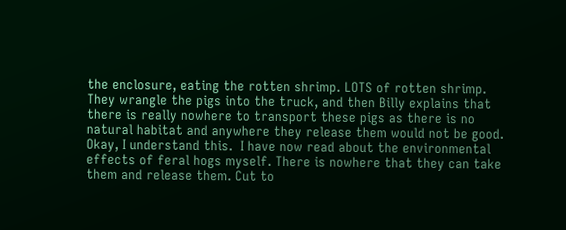the enclosure, eating the rotten shrimp. LOTS of rotten shrimp.  They wrangle the pigs into the truck, and then Billy explains that there is really nowhere to transport these pigs as there is no natural habitat and anywhere they release them would not be good.  Okay, I understand this.  I have now read about the environmental effects of feral hogs myself. There is nowhere that they can take them and release them. Cut to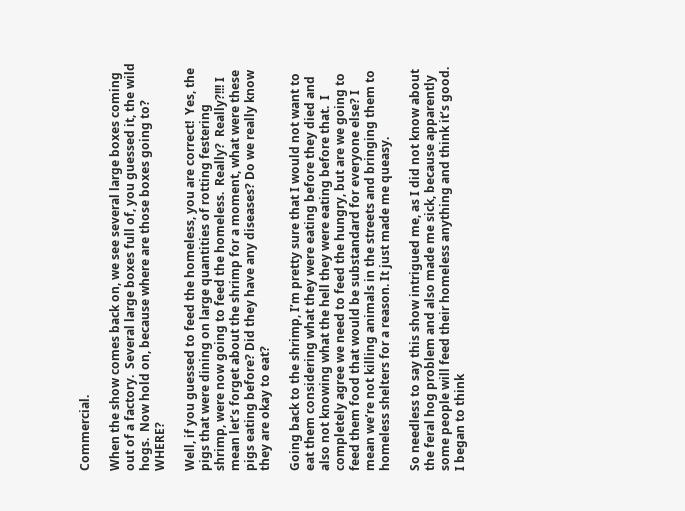Commercial.

When the show comes back on, we see several large boxes coming out of a factory.  Several large boxes full of, you guessed it, the wild hogs.  Now hold on, because where are those boxes going to? WHERE?

Well, if you guessed to feed the homeless, you are correct!  Yes, the pigs that were dining on large quantities of rotting festering shrimp, were now going to feed the homeless.  Really?  Really?!!! I mean let’s forget about the shrimp for a moment, what were these pigs eating before? Did they have any diseases? Do we really know they are okay to eat?

Going back to the shrimp, I’m pretty sure that I would not want to eat them considering what they were eating before they died and also not knowing what the hell they were eating before that.  I completely agree we need to feed the hungry, but are we going to feed them food that would be substandard for everyone else? I mean we’re not killing animals in the streets and bringing them to homeless shelters for a reason. It just made me queasy.

So needless to say this show intrigued me, as I did not know about the feral hog problem and also made me sick, because apparently some people will feed their homeless anything and think it’s good.  I began to think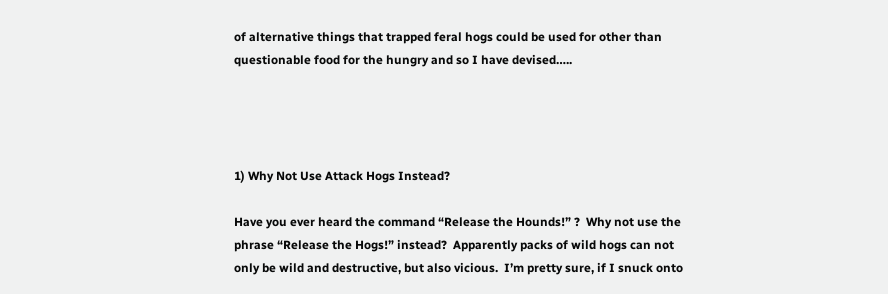of alternative things that trapped feral hogs could be used for other than questionable food for the hungry and so I have devised…..




1) Why Not Use Attack Hogs Instead?

Have you ever heard the command “Release the Hounds!” ?  Why not use the phrase “Release the Hogs!” instead?  Apparently packs of wild hogs can not only be wild and destructive, but also vicious.  I’m pretty sure, if I snuck onto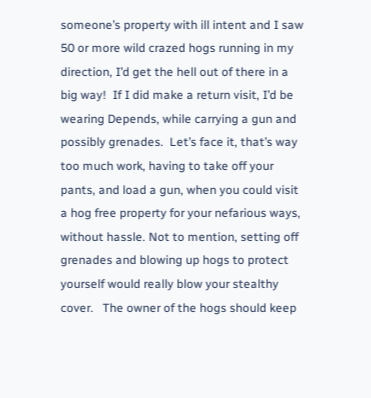someone’s property with ill intent and I saw 50 or more wild crazed hogs running in my direction, I’d get the hell out of there in a big way!  If I did make a return visit, I’d be wearing Depends, while carrying a gun and possibly grenades.  Let’s face it, that’s way too much work, having to take off your pants, and load a gun, when you could visit a hog free property for your nefarious ways, without hassle. Not to mention, setting off grenades and blowing up hogs to protect yourself would really blow your stealthy cover.   The owner of the hogs should keep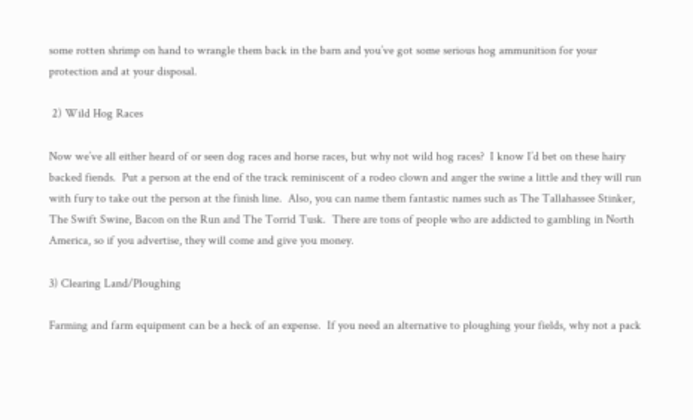some rotten shrimp on hand to wrangle them back in the barn and you’ve got some serious hog ammunition for your protection and at your disposal.

 2) Wild Hog Races

Now we’ve all either heard of or seen dog races and horse races, but why not wild hog races?  I know I’d bet on these hairy backed fiends.  Put a person at the end of the track reminiscent of a rodeo clown and anger the swine a little and they will run with fury to take out the person at the finish line.  Also, you can name them fantastic names such as The Tallahassee Stinker, The Swift Swine, Bacon on the Run and The Torrid Tusk.  There are tons of people who are addicted to gambling in North America, so if you advertise, they will come and give you money.

3) Clearing Land/Ploughing

Farming and farm equipment can be a heck of an expense.  If you need an alternative to ploughing your fields, why not a pack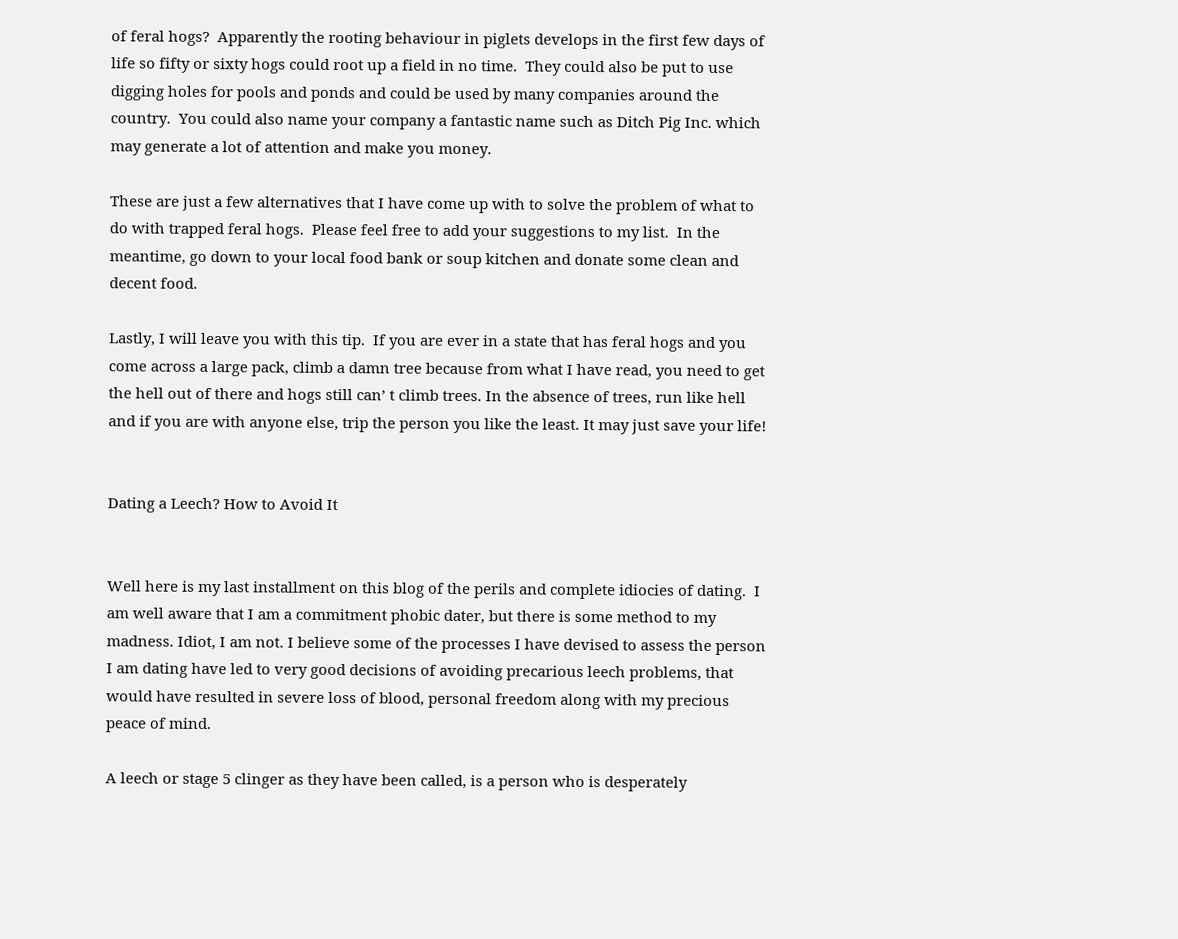of feral hogs?  Apparently the rooting behaviour in piglets develops in the first few days of life so fifty or sixty hogs could root up a field in no time.  They could also be put to use digging holes for pools and ponds and could be used by many companies around the country.  You could also name your company a fantastic name such as Ditch Pig Inc. which may generate a lot of attention and make you money.

These are just a few alternatives that I have come up with to solve the problem of what to do with trapped feral hogs.  Please feel free to add your suggestions to my list.  In the meantime, go down to your local food bank or soup kitchen and donate some clean and decent food.

Lastly, I will leave you with this tip.  If you are ever in a state that has feral hogs and you come across a large pack, climb a damn tree because from what I have read, you need to get the hell out of there and hogs still can’ t climb trees. In the absence of trees, run like hell and if you are with anyone else, trip the person you like the least. It may just save your life!


Dating a Leech? How to Avoid It


Well here is my last installment on this blog of the perils and complete idiocies of dating.  I am well aware that I am a commitment phobic dater, but there is some method to my madness. Idiot, I am not. I believe some of the processes I have devised to assess the person I am dating have led to very good decisions of avoiding precarious leech problems, that would have resulted in severe loss of blood, personal freedom along with my precious peace of mind.

A leech or stage 5 clinger as they have been called, is a person who is desperately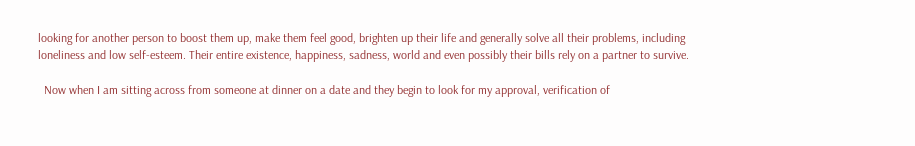looking for another person to boost them up, make them feel good, brighten up their life and generally solve all their problems, including loneliness and low self-esteem. Their entire existence, happiness, sadness, world and even possibly their bills rely on a partner to survive.

  Now when I am sitting across from someone at dinner on a date and they begin to look for my approval, verification of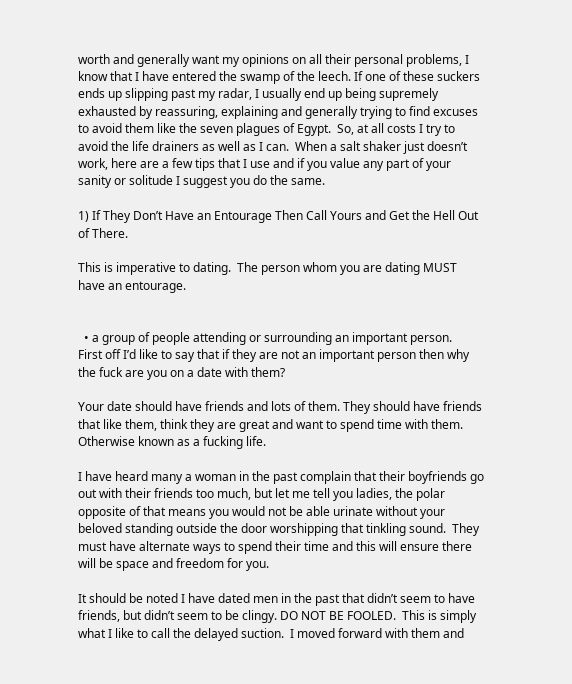worth and generally want my opinions on all their personal problems, I know that I have entered the swamp of the leech. If one of these suckers ends up slipping past my radar, I usually end up being supremely exhausted by reassuring, explaining and generally trying to find excuses to avoid them like the seven plagues of Egypt.  So, at all costs I try to avoid the life drainers as well as I can.  When a salt shaker just doesn’t work, here are a few tips that I use and if you value any part of your sanity or solitude I suggest you do the same.

1) If They Don’t Have an Entourage Then Call Yours and Get the Hell Out of There.

This is imperative to dating.  The person whom you are dating MUST have an entourage.


  • a group of people attending or surrounding an important person.
First off I’d like to say that if they are not an important person then why the fuck are you on a date with them?

Your date should have friends and lots of them. They should have friends that like them, think they are great and want to spend time with them. Otherwise known as a fucking life.

I have heard many a woman in the past complain that their boyfriends go out with their friends too much, but let me tell you ladies, the polar opposite of that means you would not be able urinate without your beloved standing outside the door worshipping that tinkling sound.  They must have alternate ways to spend their time and this will ensure there will be space and freedom for you.

It should be noted I have dated men in the past that didn’t seem to have friends, but didn’t seem to be clingy. DO NOT BE FOOLED.  This is simply what I like to call the delayed suction.  I moved forward with them and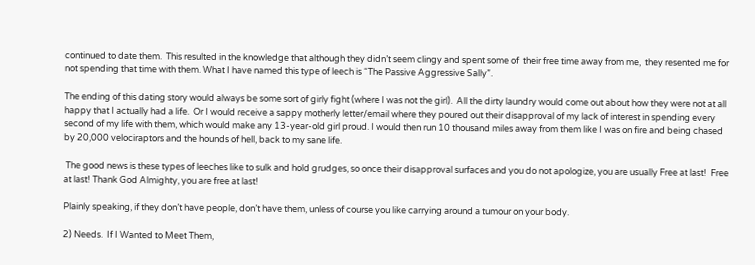continued to date them.  This resulted in the knowledge that although they didn’t seem clingy and spent some of  their free time away from me,  they resented me for not spending that time with them. What I have named this type of leech is “The Passive Aggressive Sally”.

The ending of this dating story would always be some sort of girly fight (where I was not the girl).  All the dirty laundry would come out about how they were not at all happy that I actually had a life.  Or I would receive a sappy motherly letter/email where they poured out their disapproval of my lack of interest in spending every second of my life with them, which would make any 13-year-old girl proud. I would then run 10 thousand miles away from them like I was on fire and being chased by 20,000 velociraptors and the hounds of hell, back to my sane life.

 The good news is these types of leeches like to sulk and hold grudges, so once their disapproval surfaces and you do not apologize, you are usually Free at last!  Free at last! Thank God Almighty, you are free at last!

Plainly speaking, if they don’t have people, don’t have them, unless of course you like carrying around a tumour on your body.

2) Needs.  If I Wanted to Meet Them,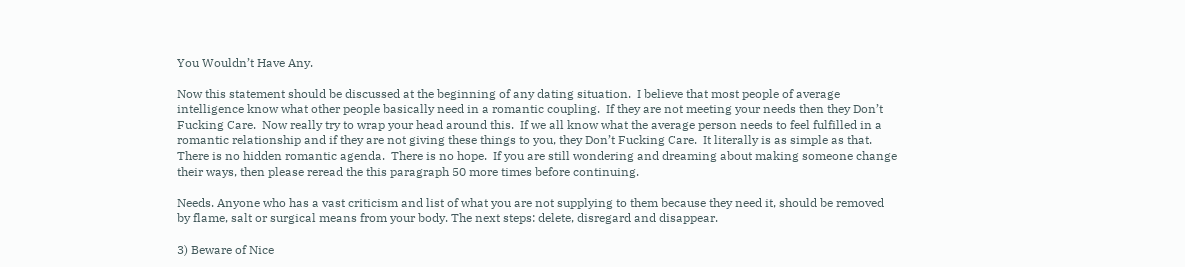You Wouldn’t Have Any.

Now this statement should be discussed at the beginning of any dating situation.  I believe that most people of average intelligence know what other people basically need in a romantic coupling.  If they are not meeting your needs then they Don’t Fucking Care.  Now really try to wrap your head around this.  If we all know what the average person needs to feel fulfilled in a romantic relationship and if they are not giving these things to you, they Don’t Fucking Care.  It literally is as simple as that. There is no hidden romantic agenda.  There is no hope.  If you are still wondering and dreaming about making someone change their ways, then please reread the this paragraph 50 more times before continuing.

Needs. Anyone who has a vast criticism and list of what you are not supplying to them because they need it, should be removed by flame, salt or surgical means from your body. The next steps: delete, disregard and disappear.

3) Beware of Nice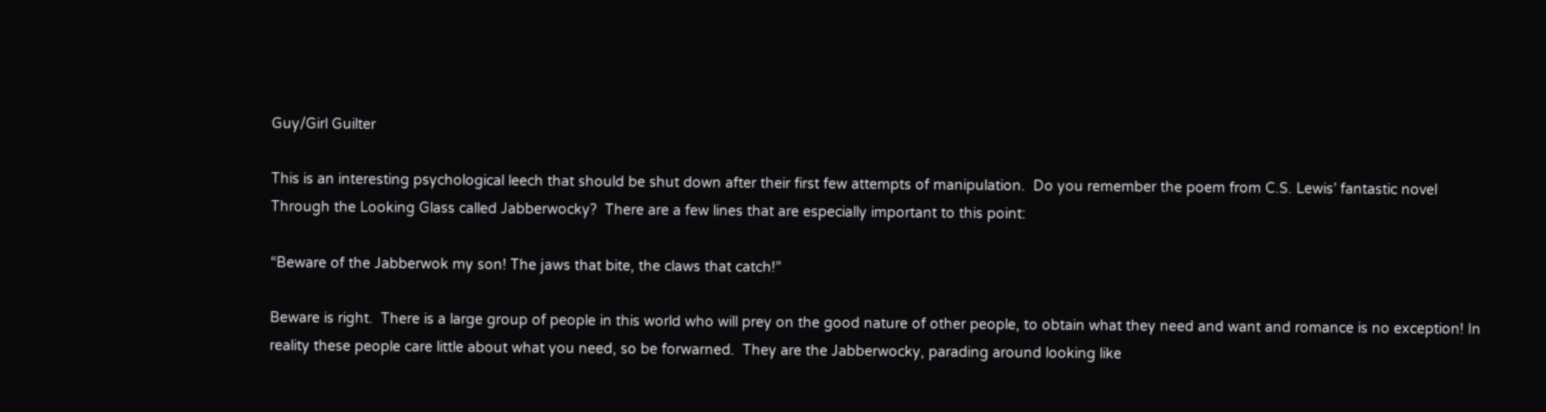Guy/Girl Guilter

This is an interesting psychological leech that should be shut down after their first few attempts of manipulation.  Do you remember the poem from C.S. Lewis’ fantastic novel Through the Looking Glass called Jabberwocky?  There are a few lines that are especially important to this point:

“Beware of the Jabberwok my son! The jaws that bite, the claws that catch!”

Beware is right.  There is a large group of people in this world who will prey on the good nature of other people, to obtain what they need and want and romance is no exception! In reality these people care little about what you need, so be forwarned.  They are the Jabberwocky, parading around looking like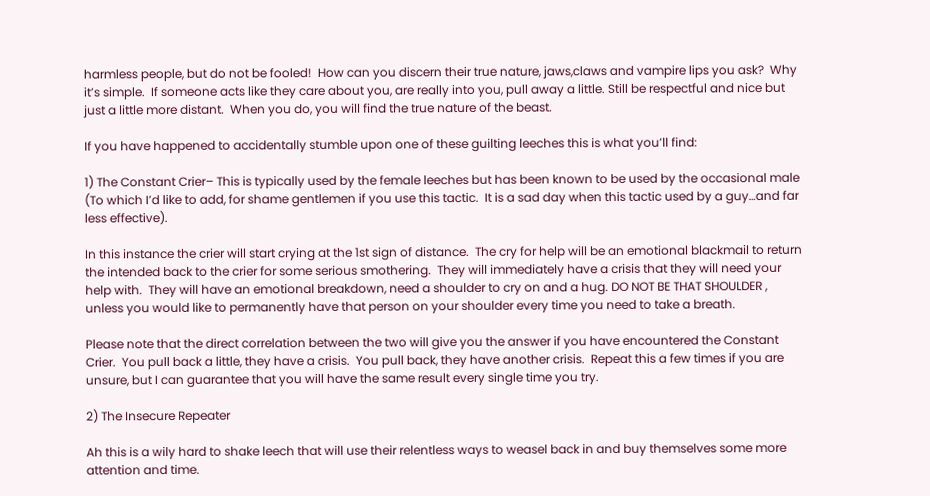harmless people, but do not be fooled!  How can you discern their true nature, jaws,claws and vampire lips you ask?  Why it’s simple.  If someone acts like they care about you, are really into you, pull away a little. Still be respectful and nice but just a little more distant.  When you do, you will find the true nature of the beast.

If you have happened to accidentally stumble upon one of these guilting leeches this is what you’ll find:

1) The Constant Crier– This is typically used by the female leeches but has been known to be used by the occasional male (To which I’d like to add, for shame gentlemen if you use this tactic.  It is a sad day when this tactic used by a guy…and far less effective).

In this instance the crier will start crying at the 1st sign of distance.  The cry for help will be an emotional blackmail to return the intended back to the crier for some serious smothering.  They will immediately have a crisis that they will need your help with.  They will have an emotional breakdown, need a shoulder to cry on and a hug. DO NOT BE THAT SHOULDER , unless you would like to permanently have that person on your shoulder every time you need to take a breath.

Please note that the direct correlation between the two will give you the answer if you have encountered the Constant Crier.  You pull back a little, they have a crisis.  You pull back, they have another crisis.  Repeat this a few times if you are unsure, but I can guarantee that you will have the same result every single time you try.

2) The Insecure Repeater

Ah this is a wily hard to shake leech that will use their relentless ways to weasel back in and buy themselves some more attention and time.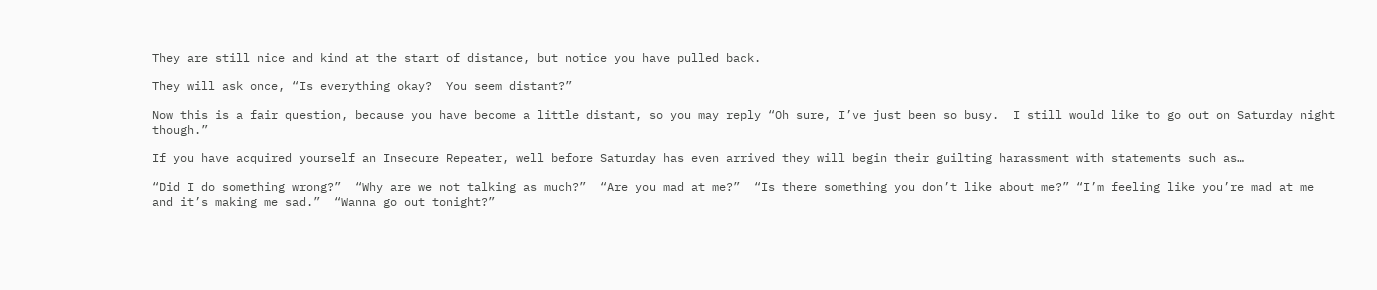They are still nice and kind at the start of distance, but notice you have pulled back.

They will ask once, “Is everything okay?  You seem distant?”

Now this is a fair question, because you have become a little distant, so you may reply “Oh sure, I’ve just been so busy.  I still would like to go out on Saturday night though.”

If you have acquired yourself an Insecure Repeater, well before Saturday has even arrived they will begin their guilting harassment with statements such as…

“Did I do something wrong?”  “Why are we not talking as much?”  “Are you mad at me?”  “Is there something you don’t like about me?” “I’m feeling like you’re mad at me and it’s making me sad.”  “Wanna go out tonight?”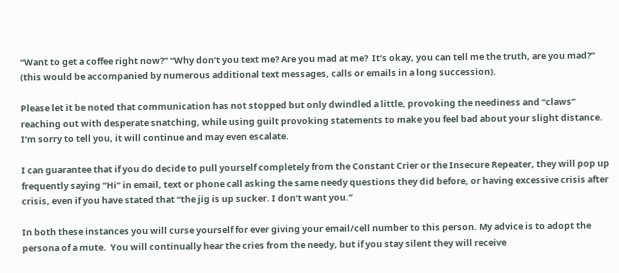“Want to get a coffee right now?” “Why don’t you text me? Are you mad at me?  It’s okay, you can tell me the truth, are you mad?” (this would be accompanied by numerous additional text messages, calls or emails in a long succession).

Please let it be noted that communication has not stopped but only dwindled a little, provoking the neediness and “claws” reaching out with desperate snatching, while using guilt provoking statements to make you feel bad about your slight distance.  I’m sorry to tell you, it will continue and may even escalate.

I can guarantee that if you do decide to pull yourself completely from the Constant Crier or the Insecure Repeater, they will pop up frequently saying “Hi” in email, text or phone call asking the same needy questions they did before, or having excessive crisis after crisis, even if you have stated that “the jig is up sucker. I don’t want you.”

In both these instances you will curse yourself for ever giving your email/cell number to this person. My advice is to adopt the persona of a mute.  You will continually hear the cries from the needy, but if you stay silent they will receive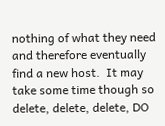nothing of what they need and therefore eventually find a new host.  It may take some time though so delete, delete, delete, DO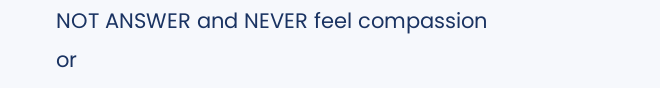NOT ANSWER and NEVER feel compassion or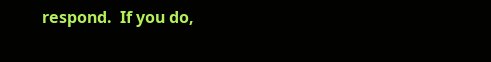respond.  If you do,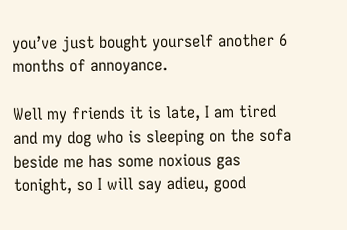you’ve just bought yourself another 6 months of annoyance.

Well my friends it is late, I am tired and my dog who is sleeping on the sofa beside me has some noxious gas tonight, so I will say adieu, good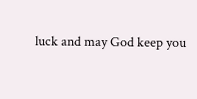luck and may God keep you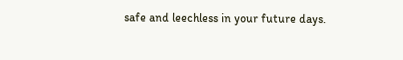safe and leechless in your future days.